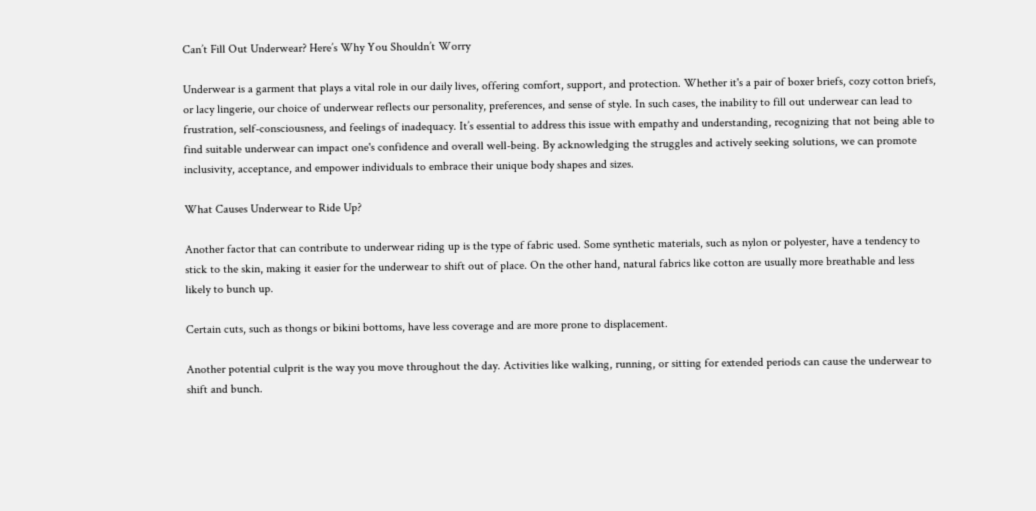Can’t Fill Out Underwear? Here’s Why You Shouldn’t Worry

Underwear is a garment that plays a vital role in our daily lives, offering comfort, support, and protection. Whether it's a pair of boxer briefs, cozy cotton briefs, or lacy lingerie, our choice of underwear reflects our personality, preferences, and sense of style. In such cases, the inability to fill out underwear can lead to frustration, self-consciousness, and feelings of inadequacy. It’s essential to address this issue with empathy and understanding, recognizing that not being able to find suitable underwear can impact one's confidence and overall well-being. By acknowledging the struggles and actively seeking solutions, we can promote inclusivity, acceptance, and empower individuals to embrace their unique body shapes and sizes.

What Causes Underwear to Ride Up?

Another factor that can contribute to underwear riding up is the type of fabric used. Some synthetic materials, such as nylon or polyester, have a tendency to stick to the skin, making it easier for the underwear to shift out of place. On the other hand, natural fabrics like cotton are usually more breathable and less likely to bunch up.

Certain cuts, such as thongs or bikini bottoms, have less coverage and are more prone to displacement.

Another potential culprit is the way you move throughout the day. Activities like walking, running, or sitting for extended periods can cause the underwear to shift and bunch.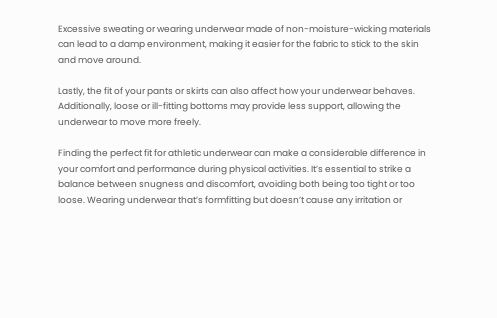Excessive sweating or wearing underwear made of non-moisture-wicking materials can lead to a damp environment, making it easier for the fabric to stick to the skin and move around.

Lastly, the fit of your pants or skirts can also affect how your underwear behaves. Additionally, loose or ill-fitting bottoms may provide less support, allowing the underwear to move more freely.

Finding the perfect fit for athletic underwear can make a considerable difference in your comfort and performance during physical activities. It’s essential to strike a balance between snugness and discomfort, avoiding both being too tight or too loose. Wearing underwear that’s formfitting but doesn’t cause any irritation or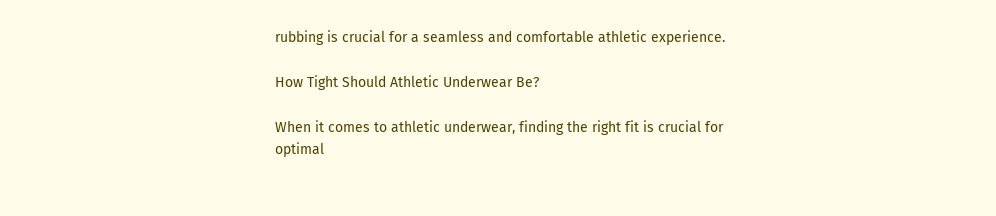rubbing is crucial for a seamless and comfortable athletic experience.

How Tight Should Athletic Underwear Be?

When it comes to athletic underwear, finding the right fit is crucial for optimal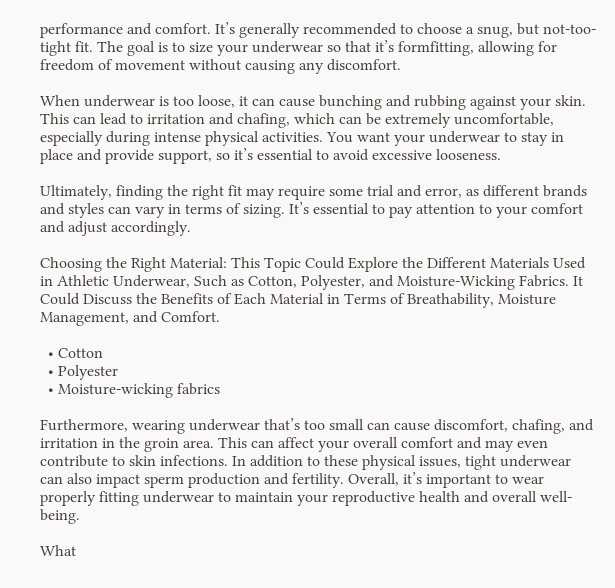performance and comfort. It’s generally recommended to choose a snug, but not-too-tight fit. The goal is to size your underwear so that it’s formfitting, allowing for freedom of movement without causing any discomfort.

When underwear is too loose, it can cause bunching and rubbing against your skin. This can lead to irritation and chafing, which can be extremely uncomfortable, especially during intense physical activities. You want your underwear to stay in place and provide support, so it’s essential to avoid excessive looseness.

Ultimately, finding the right fit may require some trial and error, as different brands and styles can vary in terms of sizing. It’s essential to pay attention to your comfort and adjust accordingly.

Choosing the Right Material: This Topic Could Explore the Different Materials Used in Athletic Underwear, Such as Cotton, Polyester, and Moisture-Wicking Fabrics. It Could Discuss the Benefits of Each Material in Terms of Breathability, Moisture Management, and Comfort.

  • Cotton
  • Polyester
  • Moisture-wicking fabrics

Furthermore, wearing underwear that’s too small can cause discomfort, chafing, and irritation in the groin area. This can affect your overall comfort and may even contribute to skin infections. In addition to these physical issues, tight underwear can also impact sperm production and fertility. Overall, it’s important to wear properly fitting underwear to maintain your reproductive health and overall well-being.

What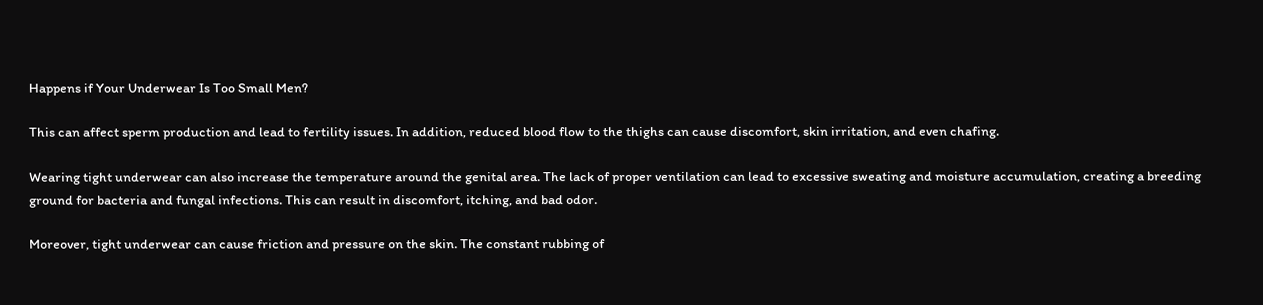Happens if Your Underwear Is Too Small Men?

This can affect sperm production and lead to fertility issues. In addition, reduced blood flow to the thighs can cause discomfort, skin irritation, and even chafing.

Wearing tight underwear can also increase the temperature around the genital area. The lack of proper ventilation can lead to excessive sweating and moisture accumulation, creating a breeding ground for bacteria and fungal infections. This can result in discomfort, itching, and bad odor.

Moreover, tight underwear can cause friction and pressure on the skin. The constant rubbing of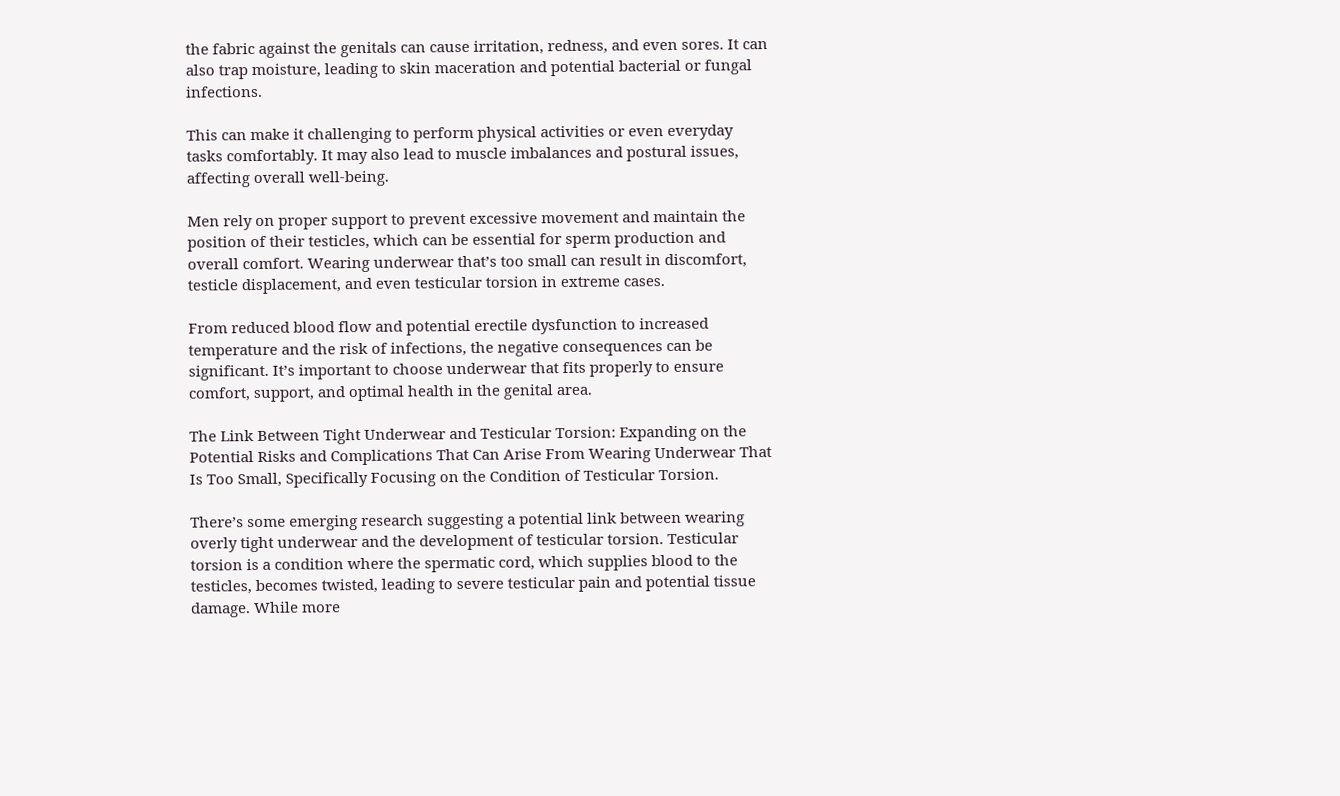the fabric against the genitals can cause irritation, redness, and even sores. It can also trap moisture, leading to skin maceration and potential bacterial or fungal infections.

This can make it challenging to perform physical activities or even everyday tasks comfortably. It may also lead to muscle imbalances and postural issues, affecting overall well-being.

Men rely on proper support to prevent excessive movement and maintain the position of their testicles, which can be essential for sperm production and overall comfort. Wearing underwear that’s too small can result in discomfort, testicle displacement, and even testicular torsion in extreme cases.

From reduced blood flow and potential erectile dysfunction to increased temperature and the risk of infections, the negative consequences can be significant. It’s important to choose underwear that fits properly to ensure comfort, support, and optimal health in the genital area.

The Link Between Tight Underwear and Testicular Torsion: Expanding on the Potential Risks and Complications That Can Arise From Wearing Underwear That Is Too Small, Specifically Focusing on the Condition of Testicular Torsion.

There’s some emerging research suggesting a potential link between wearing overly tight underwear and the development of testicular torsion. Testicular torsion is a condition where the spermatic cord, which supplies blood to the testicles, becomes twisted, leading to severe testicular pain and potential tissue damage. While more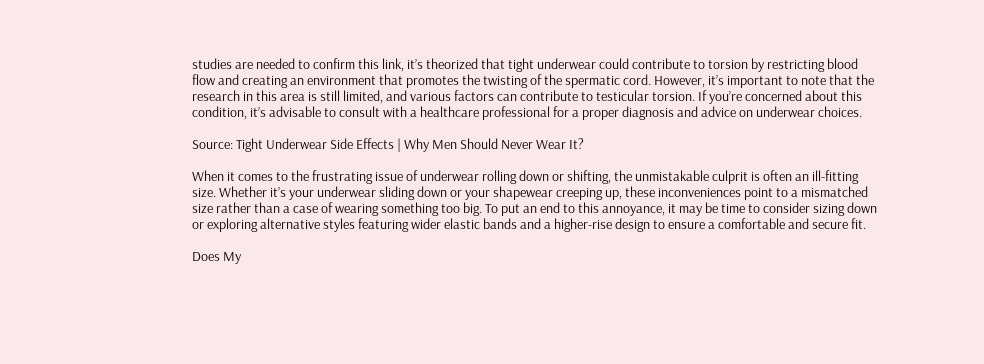studies are needed to confirm this link, it’s theorized that tight underwear could contribute to torsion by restricting blood flow and creating an environment that promotes the twisting of the spermatic cord. However, it’s important to note that the research in this area is still limited, and various factors can contribute to testicular torsion. If you’re concerned about this condition, it’s advisable to consult with a healthcare professional for a proper diagnosis and advice on underwear choices.

Source: Tight Underwear Side Effects | Why Men Should Never Wear It?

When it comes to the frustrating issue of underwear rolling down or shifting, the unmistakable culprit is often an ill-fitting size. Whether it’s your underwear sliding down or your shapewear creeping up, these inconveniences point to a mismatched size rather than a case of wearing something too big. To put an end to this annoyance, it may be time to consider sizing down or exploring alternative styles featuring wider elastic bands and a higher-rise design to ensure a comfortable and secure fit.

Does My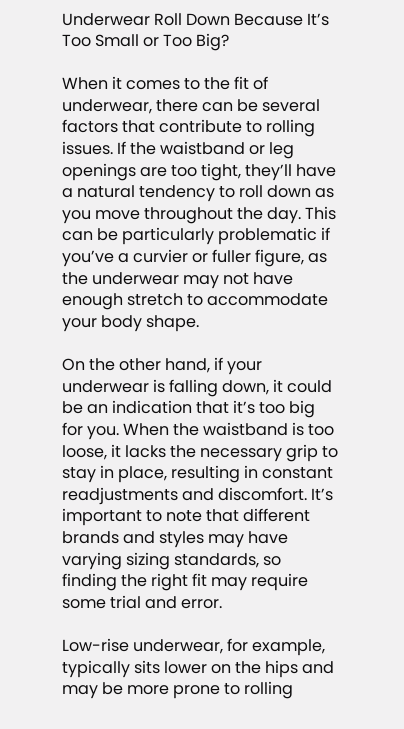Underwear Roll Down Because It’s Too Small or Too Big?

When it comes to the fit of underwear, there can be several factors that contribute to rolling issues. If the waistband or leg openings are too tight, they’ll have a natural tendency to roll down as you move throughout the day. This can be particularly problematic if you’ve a curvier or fuller figure, as the underwear may not have enough stretch to accommodate your body shape.

On the other hand, if your underwear is falling down, it could be an indication that it’s too big for you. When the waistband is too loose, it lacks the necessary grip to stay in place, resulting in constant readjustments and discomfort. It’s important to note that different brands and styles may have varying sizing standards, so finding the right fit may require some trial and error.

Low-rise underwear, for example, typically sits lower on the hips and may be more prone to rolling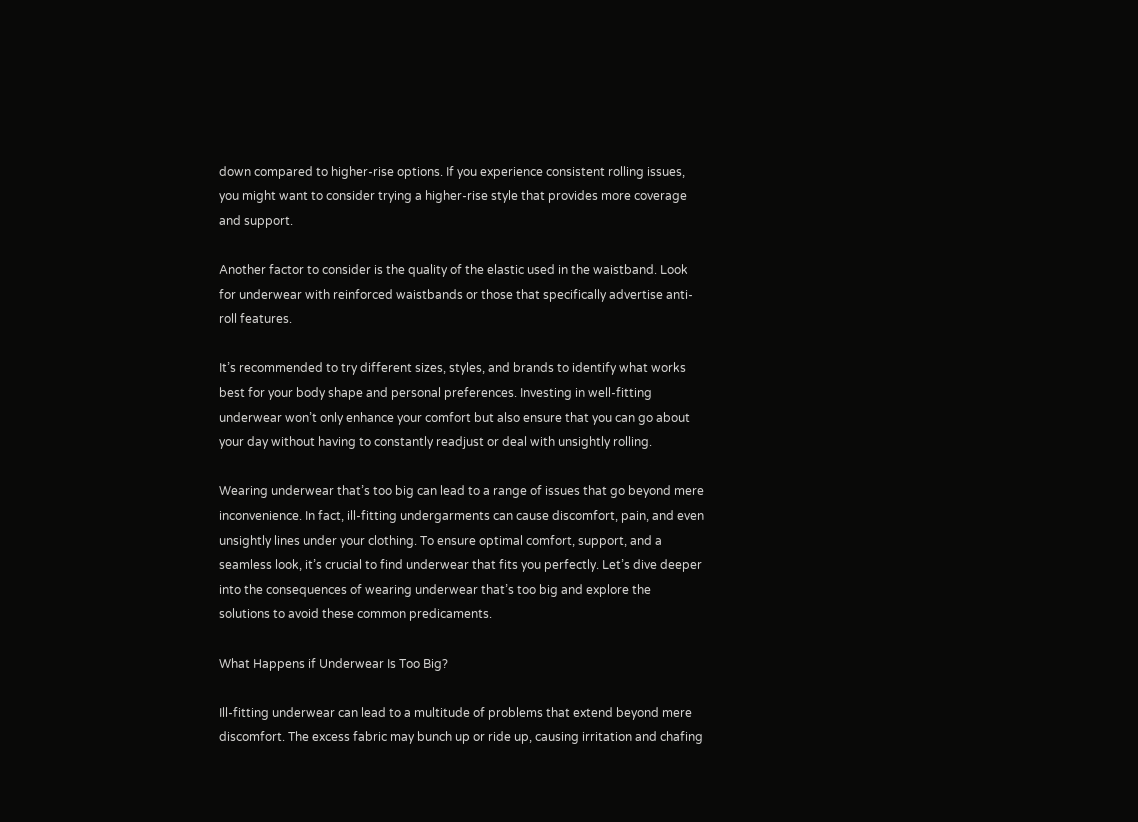down compared to higher-rise options. If you experience consistent rolling issues, you might want to consider trying a higher-rise style that provides more coverage and support.

Another factor to consider is the quality of the elastic used in the waistband. Look for underwear with reinforced waistbands or those that specifically advertise anti-roll features.

It’s recommended to try different sizes, styles, and brands to identify what works best for your body shape and personal preferences. Investing in well-fitting underwear won’t only enhance your comfort but also ensure that you can go about your day without having to constantly readjust or deal with unsightly rolling.

Wearing underwear that’s too big can lead to a range of issues that go beyond mere inconvenience. In fact, ill-fitting undergarments can cause discomfort, pain, and even unsightly lines under your clothing. To ensure optimal comfort, support, and a seamless look, it’s crucial to find underwear that fits you perfectly. Let’s dive deeper into the consequences of wearing underwear that’s too big and explore the solutions to avoid these common predicaments.

What Happens if Underwear Is Too Big?

Ill-fitting underwear can lead to a multitude of problems that extend beyond mere discomfort. The excess fabric may bunch up or ride up, causing irritation and chafing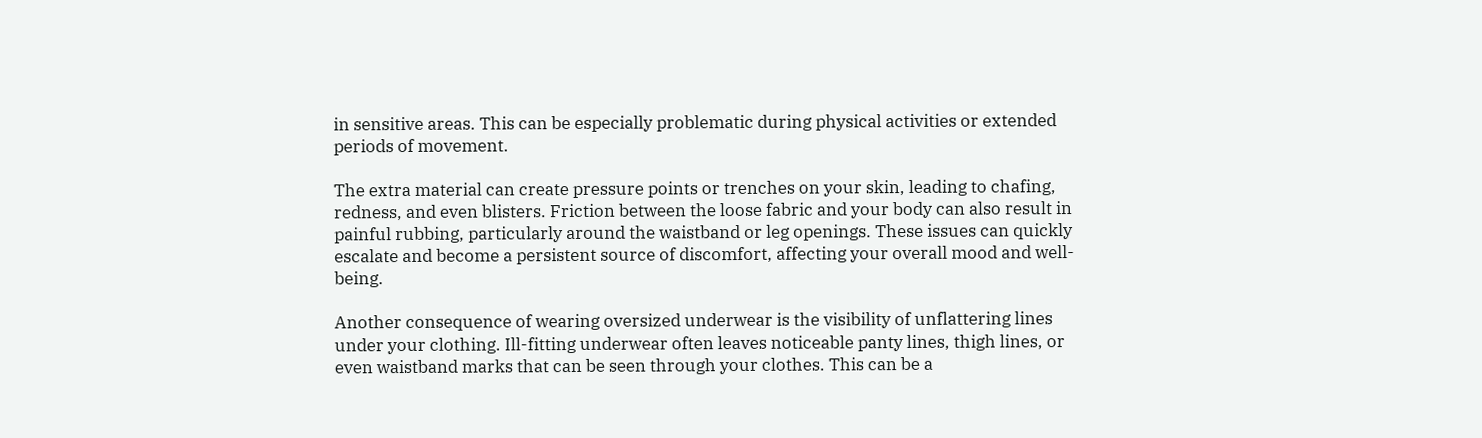in sensitive areas. This can be especially problematic during physical activities or extended periods of movement.

The extra material can create pressure points or trenches on your skin, leading to chafing, redness, and even blisters. Friction between the loose fabric and your body can also result in painful rubbing, particularly around the waistband or leg openings. These issues can quickly escalate and become a persistent source of discomfort, affecting your overall mood and well-being.

Another consequence of wearing oversized underwear is the visibility of unflattering lines under your clothing. Ill-fitting underwear often leaves noticeable panty lines, thigh lines, or even waistband marks that can be seen through your clothes. This can be a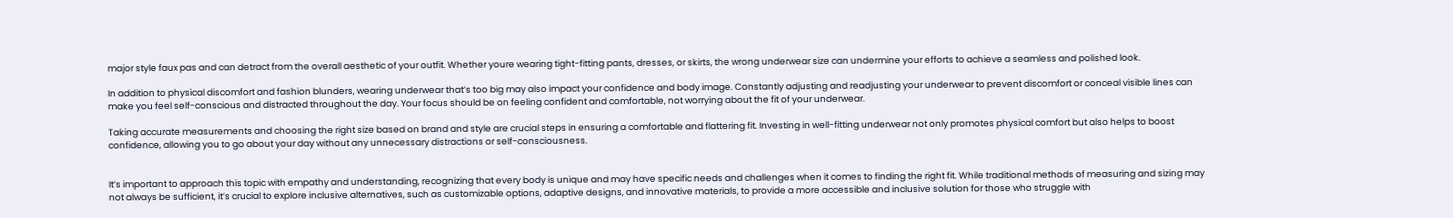major style faux pas and can detract from the overall aesthetic of your outfit. Whether youre wearing tight-fitting pants, dresses, or skirts, the wrong underwear size can undermine your efforts to achieve a seamless and polished look.

In addition to physical discomfort and fashion blunders, wearing underwear that’s too big may also impact your confidence and body image. Constantly adjusting and readjusting your underwear to prevent discomfort or conceal visible lines can make you feel self-conscious and distracted throughout the day. Your focus should be on feeling confident and comfortable, not worrying about the fit of your underwear.

Taking accurate measurements and choosing the right size based on brand and style are crucial steps in ensuring a comfortable and flattering fit. Investing in well-fitting underwear not only promotes physical comfort but also helps to boost confidence, allowing you to go about your day without any unnecessary distractions or self-consciousness.


It’s important to approach this topic with empathy and understanding, recognizing that every body is unique and may have specific needs and challenges when it comes to finding the right fit. While traditional methods of measuring and sizing may not always be sufficient, it’s crucial to explore inclusive alternatives, such as customizable options, adaptive designs, and innovative materials, to provide a more accessible and inclusive solution for those who struggle with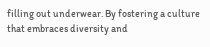filling out underwear. By fostering a culture that embraces diversity and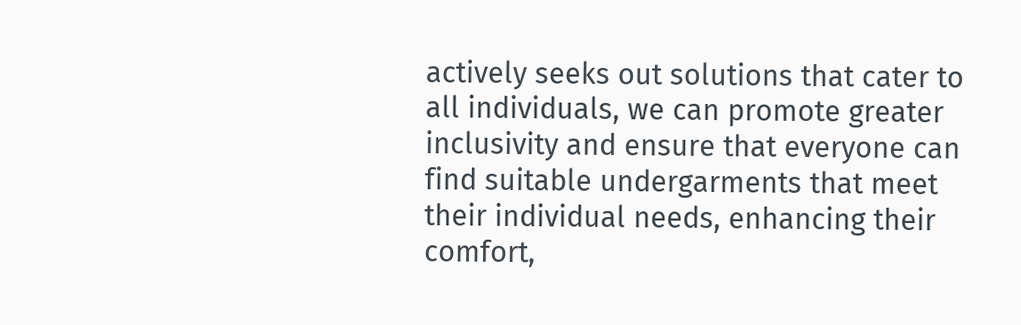actively seeks out solutions that cater to all individuals, we can promote greater inclusivity and ensure that everyone can find suitable undergarments that meet their individual needs, enhancing their comfort,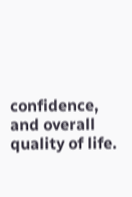confidence, and overall quality of life.